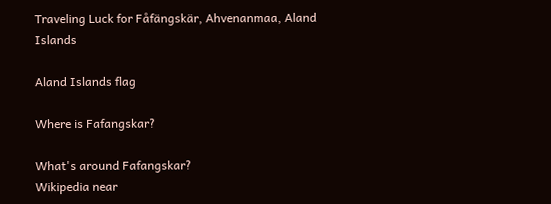Traveling Luck for Fåfängskär, Ahvenanmaa, Aland Islands

Aland Islands flag

Where is Fafangskar?

What's around Fafangskar?
Wikipedia near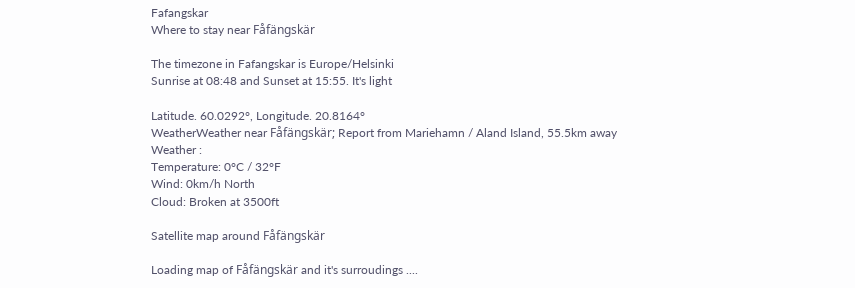Fafangskar
Where to stay near Fåfängskär

The timezone in Fafangskar is Europe/Helsinki
Sunrise at 08:48 and Sunset at 15:55. It's light

Latitude. 60.0292°, Longitude. 20.8164°
WeatherWeather near Fåfängskär; Report from Mariehamn / Aland Island, 55.5km away
Weather :
Temperature: 0°C / 32°F
Wind: 0km/h North
Cloud: Broken at 3500ft

Satellite map around Fåfängskär

Loading map of Fåfängskär and it's surroudings ....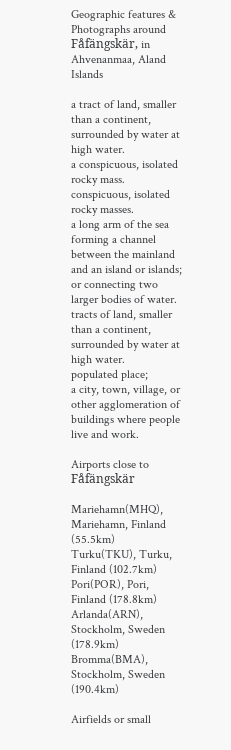Geographic features & Photographs around Fåfängskär, in Ahvenanmaa, Aland Islands

a tract of land, smaller than a continent, surrounded by water at high water.
a conspicuous, isolated rocky mass.
conspicuous, isolated rocky masses.
a long arm of the sea forming a channel between the mainland and an island or islands; or connecting two larger bodies of water.
tracts of land, smaller than a continent, surrounded by water at high water.
populated place;
a city, town, village, or other agglomeration of buildings where people live and work.

Airports close to Fåfängskär

Mariehamn(MHQ), Mariehamn, Finland (55.5km)
Turku(TKU), Turku, Finland (102.7km)
Pori(POR), Pori, Finland (178.8km)
Arlanda(ARN), Stockholm, Sweden (178.9km)
Bromma(BMA), Stockholm, Sweden (190.4km)

Airfields or small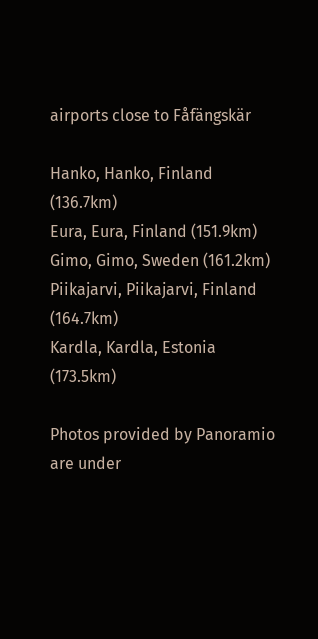airports close to Fåfängskär

Hanko, Hanko, Finland (136.7km)
Eura, Eura, Finland (151.9km)
Gimo, Gimo, Sweden (161.2km)
Piikajarvi, Piikajarvi, Finland (164.7km)
Kardla, Kardla, Estonia (173.5km)

Photos provided by Panoramio are under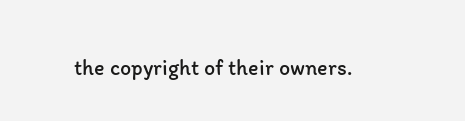the copyright of their owners.